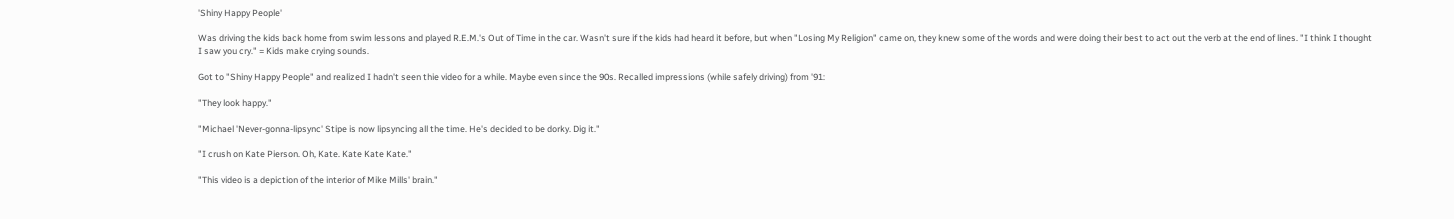'Shiny Happy People'

Was driving the kids back home from swim lessons and played R.E.M.'s Out of Time in the car. Wasn't sure if the kids had heard it before, but when "Losing My Religion" came on, they knew some of the words and were doing their best to act out the verb at the end of lines. "I think I thought I saw you cry." = Kids make crying sounds.

Got to "Shiny Happy People" and realized I hadn't seen thie video for a while. Maybe even since the 90s. Recalled impressions (while safely driving) from '91:

"They look happy."

"Michael 'Never-gonna-lipsync' Stipe is now lipsyncing all the time. He's decided to be dorky. Dig it."

"I crush on Kate Pierson. Oh, Kate. Kate Kate Kate."

"This video is a depiction of the interior of Mike Mills' brain."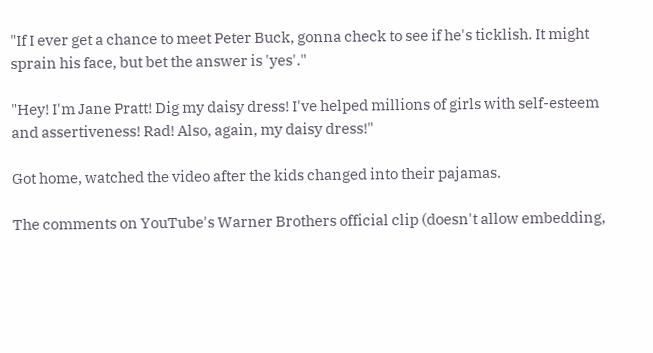"If I ever get a chance to meet Peter Buck, gonna check to see if he's ticklish. It might sprain his face, but bet the answer is 'yes'."

"Hey! I'm Jane Pratt! Dig my daisy dress! I've helped millions of girls with self-esteem and assertiveness! Rad! Also, again, my daisy dress!"

Got home, watched the video after the kids changed into their pajamas.

The comments on YouTube's Warner Brothers official clip (doesn't allow embedding,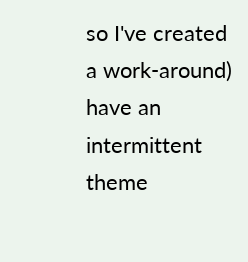so I've created a work-around) have an intermittent theme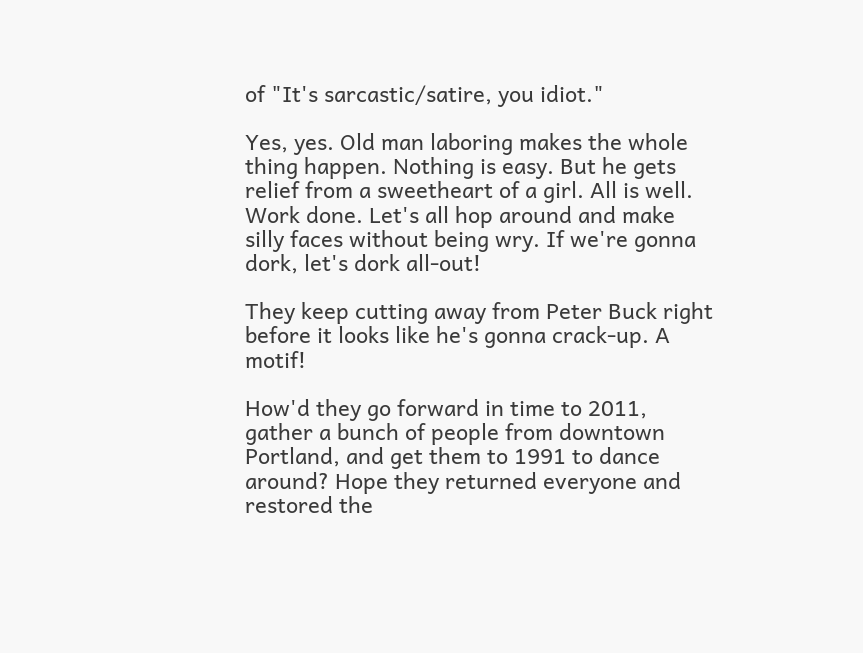of "It's sarcastic/satire, you idiot."

Yes, yes. Old man laboring makes the whole thing happen. Nothing is easy. But he gets relief from a sweetheart of a girl. All is well. Work done. Let's all hop around and make silly faces without being wry. If we're gonna dork, let's dork all-out!

They keep cutting away from Peter Buck right before it looks like he's gonna crack-up. A motif!

How'd they go forward in time to 2011, gather a bunch of people from downtown Portland, and get them to 1991 to dance around? Hope they returned everyone and restored the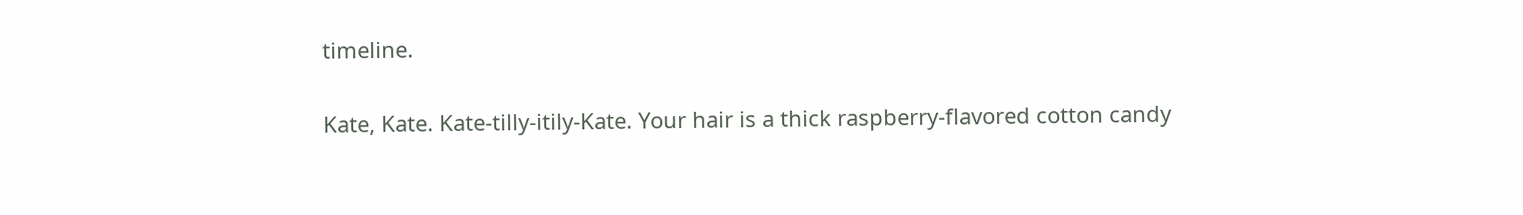timeline.

Kate, Kate. Kate-tilly-itily-Kate. Your hair is a thick raspberry-flavored cotton candy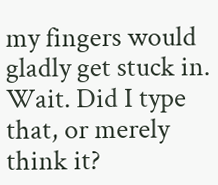my fingers would gladly get stuck in. Wait. Did I type that, or merely think it?